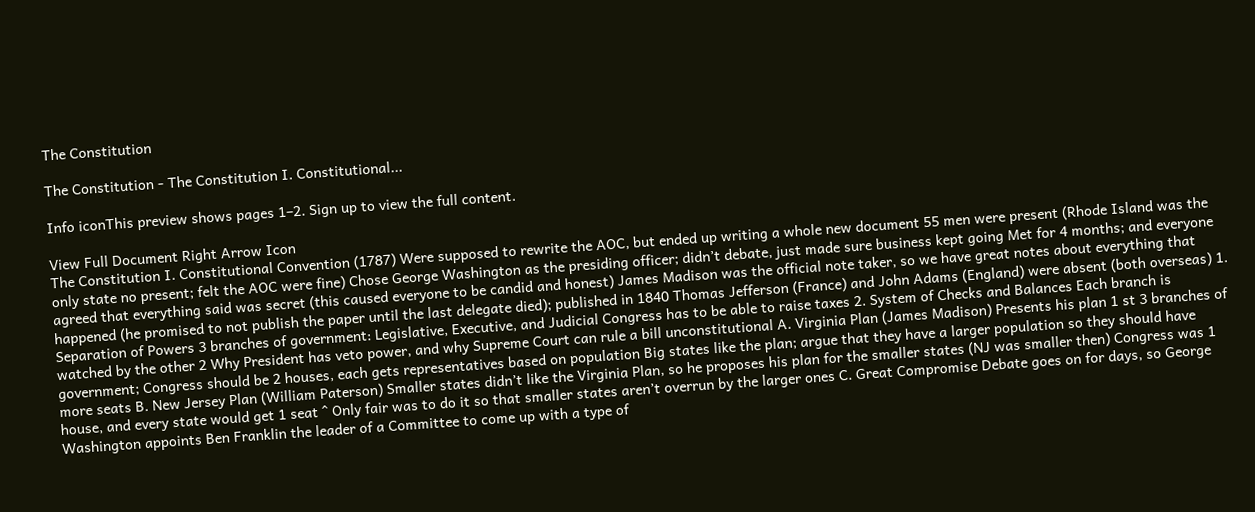The Constitution

The Constitution - The Constitution I. Constitutional...

Info iconThis preview shows pages 1–2. Sign up to view the full content.

View Full Document Right Arrow Icon
The Constitution I. Constitutional Convention (1787) Were supposed to rewrite the AOC, but ended up writing a whole new document 55 men were present (Rhode Island was the only state no present; felt the AOC were fine) Chose George Washington as the presiding officer; didn’t debate, just made sure business kept going Met for 4 months; and everyone agreed that everything said was secret (this caused everyone to be candid and honest) James Madison was the official note taker, so we have great notes about everything that happened (he promised to not publish the paper until the last delegate died); published in 1840 Thomas Jefferson (France) and John Adams (England) were absent (both overseas) 1. Separation of Powers 3 branches of government: Legislative, Executive, and Judicial Congress has to be able to raise taxes 2. System of Checks and Balances Each branch is watched by the other 2 Why President has veto power, and why Supreme Court can rule a bill unconstitutional A. Virginia Plan (James Madison) Presents his plan 1 st 3 branches of government; Congress should be 2 houses, each gets representatives based on population Big states like the plan; argue that they have a larger population so they should have more seats B. New Jersey Plan (William Paterson) Smaller states didn’t like the Virginia Plan, so he proposes his plan for the smaller states (NJ was smaller then) Congress was 1 house, and every state would get 1 seat ^ Only fair was to do it so that smaller states aren’t overrun by the larger ones C. Great Compromise Debate goes on for days, so George Washington appoints Ben Franklin the leader of a Committee to come up with a type of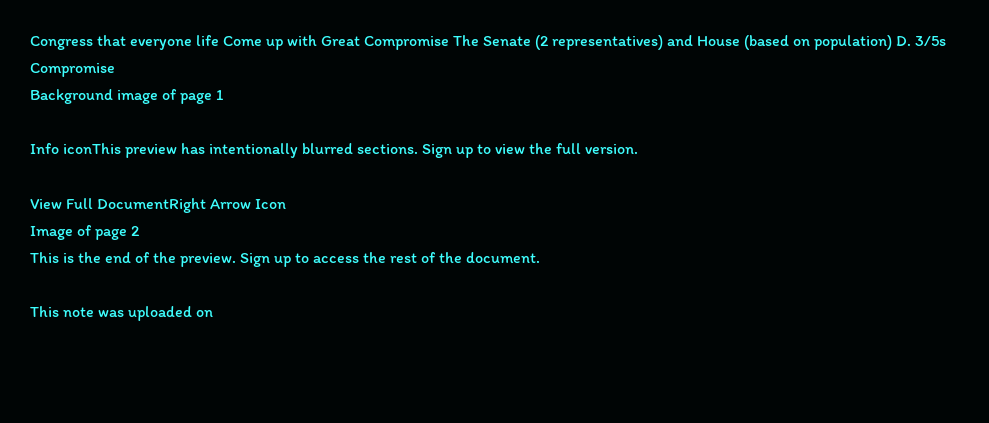Congress that everyone life Come up with Great Compromise The Senate (2 representatives) and House (based on population) D. 3/5s Compromise
Background image of page 1

Info iconThis preview has intentionally blurred sections. Sign up to view the full version.

View Full DocumentRight Arrow Icon
Image of page 2
This is the end of the preview. Sign up to access the rest of the document.

This note was uploaded on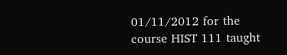01/11/2012 for the course HIST 111 taught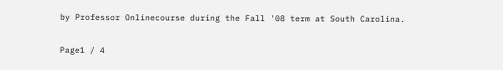by Professor Onlinecourse during the Fall '08 term at South Carolina.

Page1 / 4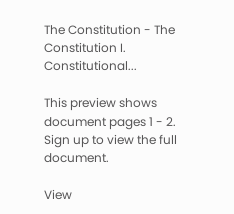The Constitution - The Constitution I. Constitutional...

This preview shows document pages 1 - 2. Sign up to view the full document.

View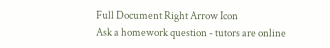Full Document Right Arrow Icon
Ask a homework question - tutors are online